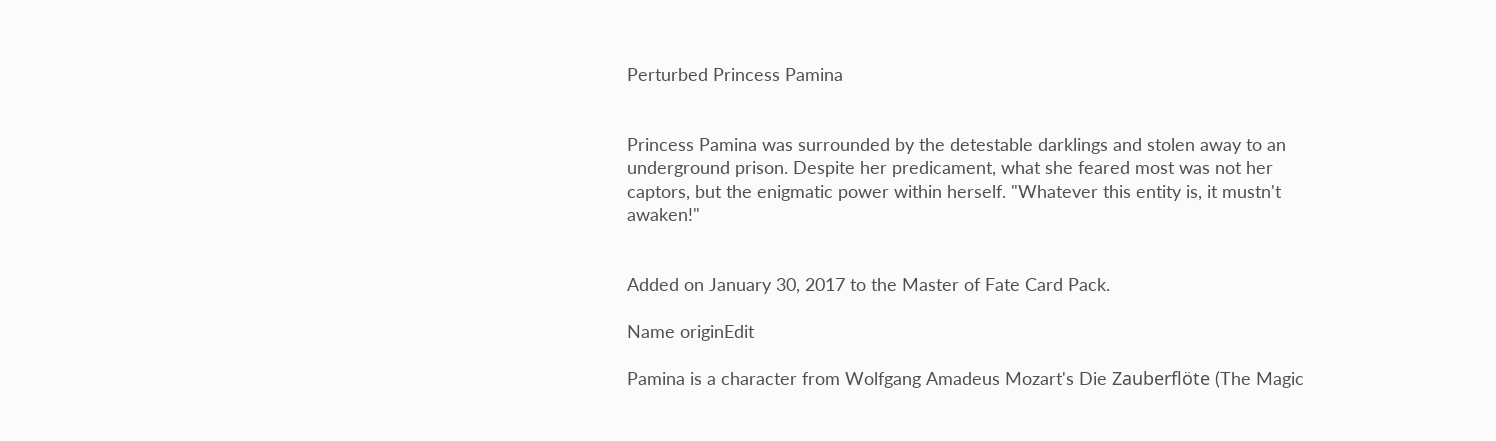Perturbed Princess Pamina


Princess Pamina was surrounded by the detestable darklings and stolen away to an underground prison. Despite her predicament, what she feared most was not her captors, but the enigmatic power within herself. "Whatever this entity is, it mustn't awaken!"


Added on January 30, 2017 to the Master of Fate Card Pack.

Name originEdit

Pamina is a character from Wolfgang Amadeus Mozart's Die Zauberflöte (The Magic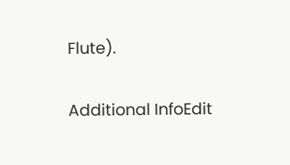Flute).

Additional InfoEdit